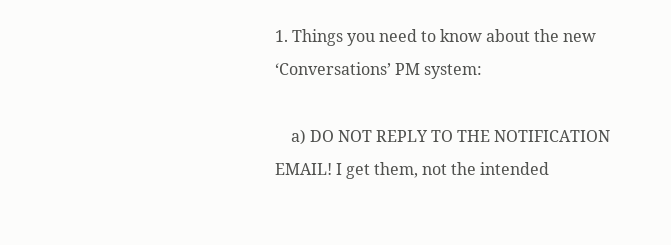1. Things you need to know about the new ‘Conversations’ PM system:

    a) DO NOT REPLY TO THE NOTIFICATION EMAIL! I get them, not the intended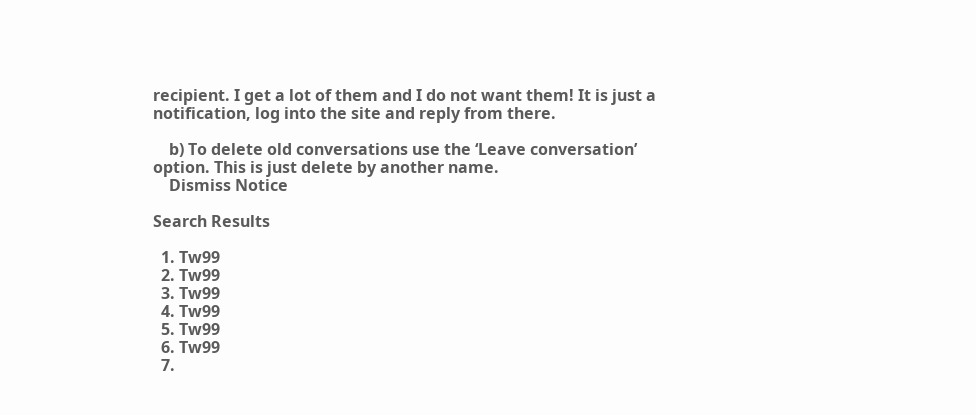recipient. I get a lot of them and I do not want them! It is just a notification, log into the site and reply from there.

    b) To delete old conversations use the ‘Leave conversation’ option. This is just delete by another name.
    Dismiss Notice

Search Results

  1. Tw99
  2. Tw99
  3. Tw99
  4. Tw99
  5. Tw99
  6. Tw99
  7.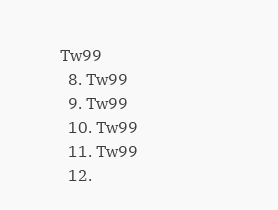Tw99
  8. Tw99
  9. Tw99
  10. Tw99
  11. Tw99
  12.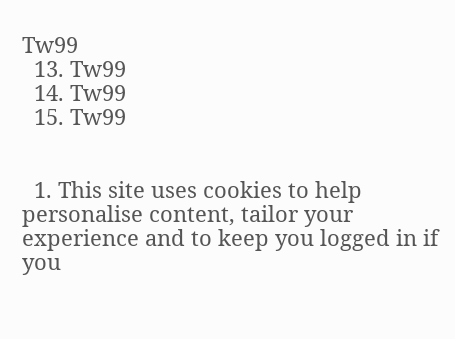Tw99
  13. Tw99
  14. Tw99
  15. Tw99


  1. This site uses cookies to help personalise content, tailor your experience and to keep you logged in if you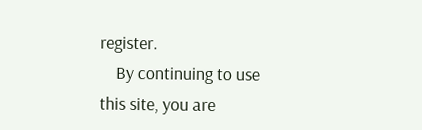register.
    By continuing to use this site, you are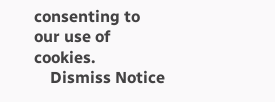consenting to our use of cookies.
    Dismiss Notice